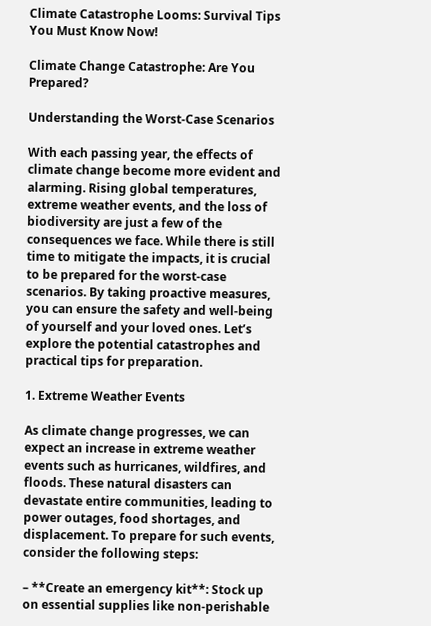Climate Catastrophe Looms: Survival Tips You Must Know Now!

Climate Change Catastrophe: Are You Prepared?

Understanding the Worst-Case Scenarios

With each passing year, the effects of climate change become more evident and alarming. Rising global temperatures, extreme weather events, and the loss of biodiversity are just a few of the consequences we face. While there is still time to mitigate the impacts, it is crucial to be prepared for the worst-case scenarios. By taking proactive measures, you can ensure the safety and well-being of yourself and your loved ones. Let’s explore the potential catastrophes and practical tips for preparation.

1. Extreme Weather Events

As climate change progresses, we can expect an increase in extreme weather events such as hurricanes, wildfires, and floods. These natural disasters can devastate entire communities, leading to power outages, food shortages, and displacement. To prepare for such events, consider the following steps:

– **Create an emergency kit**: Stock up on essential supplies like non-perishable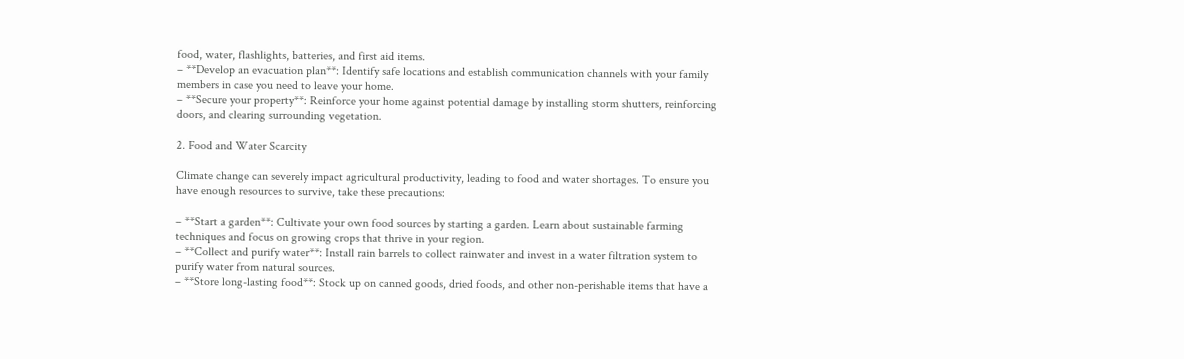food, water, flashlights, batteries, and first aid items.
– **Develop an evacuation plan**: Identify safe locations and establish communication channels with your family members in case you need to leave your home.
– **Secure your property**: Reinforce your home against potential damage by installing storm shutters, reinforcing doors, and clearing surrounding vegetation.

2. Food and Water Scarcity

Climate change can severely impact agricultural productivity, leading to food and water shortages. To ensure you have enough resources to survive, take these precautions:

– **Start a garden**: Cultivate your own food sources by starting a garden. Learn about sustainable farming techniques and focus on growing crops that thrive in your region.
– **Collect and purify water**: Install rain barrels to collect rainwater and invest in a water filtration system to purify water from natural sources.
– **Store long-lasting food**: Stock up on canned goods, dried foods, and other non-perishable items that have a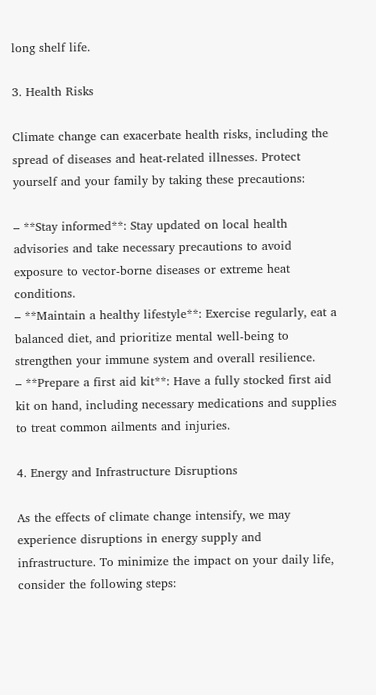long shelf life.

3. Health Risks

Climate change can exacerbate health risks, including the spread of diseases and heat-related illnesses. Protect yourself and your family by taking these precautions:

– **Stay informed**: Stay updated on local health advisories and take necessary precautions to avoid exposure to vector-borne diseases or extreme heat conditions.
– **Maintain a healthy lifestyle**: Exercise regularly, eat a balanced diet, and prioritize mental well-being to strengthen your immune system and overall resilience.
– **Prepare a first aid kit**: Have a fully stocked first aid kit on hand, including necessary medications and supplies to treat common ailments and injuries.

4. Energy and Infrastructure Disruptions

As the effects of climate change intensify, we may experience disruptions in energy supply and infrastructure. To minimize the impact on your daily life, consider the following steps: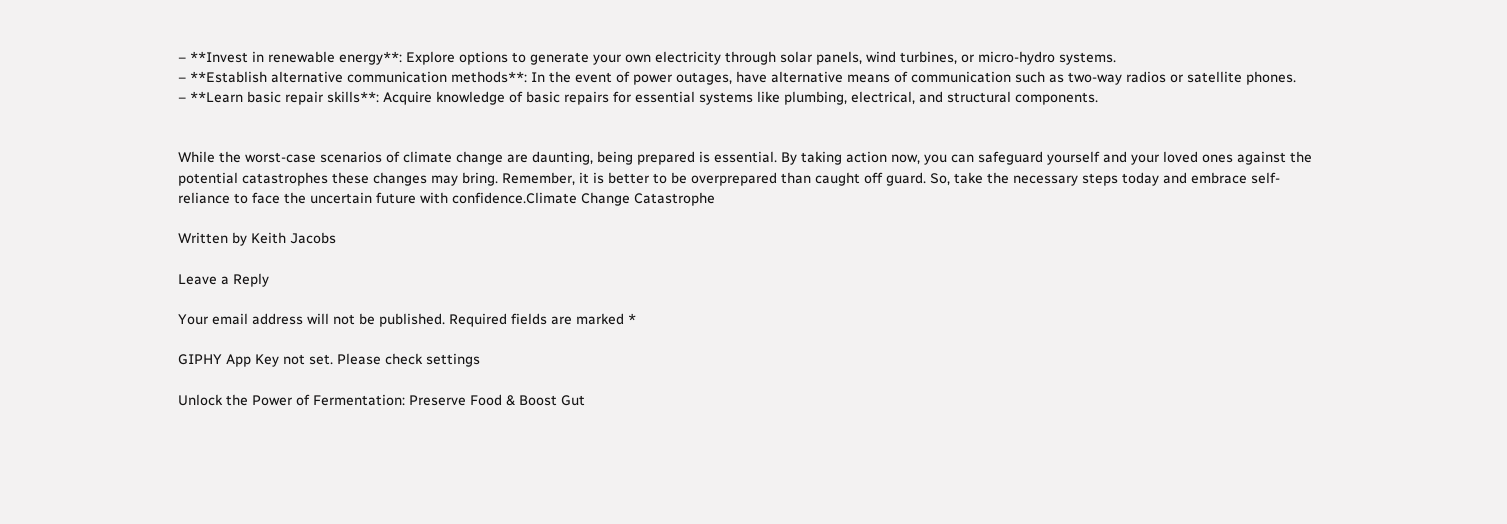– **Invest in renewable energy**: Explore options to generate your own electricity through solar panels, wind turbines, or micro-hydro systems.
– **Establish alternative communication methods**: In the event of power outages, have alternative means of communication such as two-way radios or satellite phones.
– **Learn basic repair skills**: Acquire knowledge of basic repairs for essential systems like plumbing, electrical, and structural components.


While the worst-case scenarios of climate change are daunting, being prepared is essential. By taking action now, you can safeguard yourself and your loved ones against the potential catastrophes these changes may bring. Remember, it is better to be overprepared than caught off guard. So, take the necessary steps today and embrace self-reliance to face the uncertain future with confidence.Climate Change Catastrophe

Written by Keith Jacobs

Leave a Reply

Your email address will not be published. Required fields are marked *

GIPHY App Key not set. Please check settings

Unlock the Power of Fermentation: Preserve Food & Boost Gut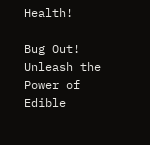Health!

Bug Out! Unleash the Power of Edible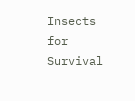Insects for Survival